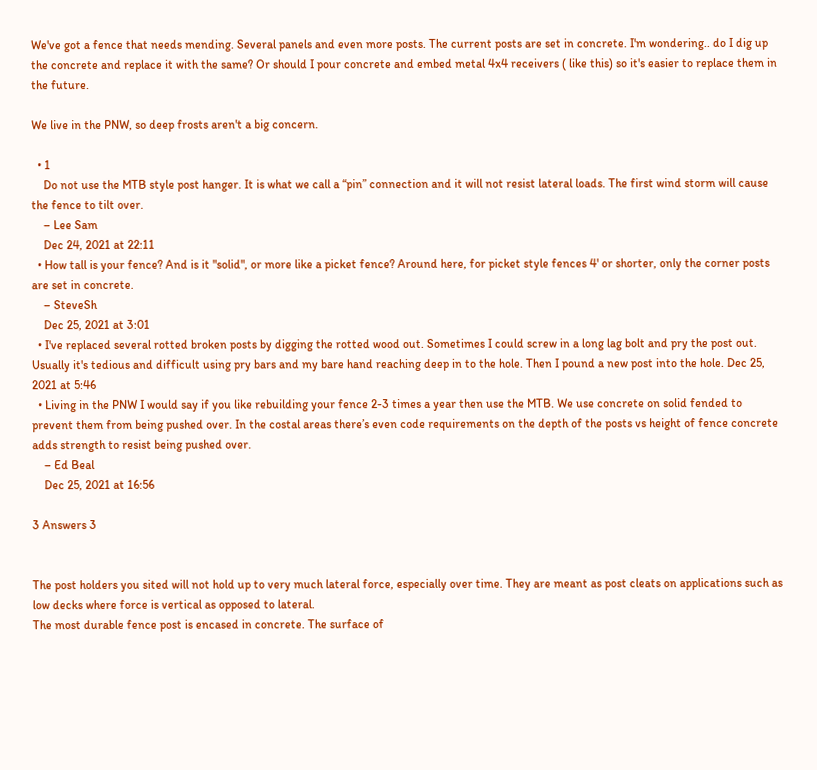We've got a fence that needs mending. Several panels and even more posts. The current posts are set in concrete. I'm wondering.. do I dig up the concrete and replace it with the same? Or should I pour concrete and embed metal 4x4 receivers ( like this) so it's easier to replace them in the future.

We live in the PNW, so deep frosts aren't a big concern.

  • 1
    Do not use the MTB style post hanger. It is what we call a “pin” connection and it will not resist lateral loads. The first wind storm will cause the fence to tilt over.
    – Lee Sam
    Dec 24, 2021 at 22:11
  • How tall is your fence? And is it "solid", or more like a picket fence? Around here, for picket style fences 4' or shorter, only the corner posts are set in concrete.
    – SteveSh
    Dec 25, 2021 at 3:01
  • I've replaced several rotted broken posts by digging the rotted wood out. Sometimes I could screw in a long lag bolt and pry the post out. Usually it's tedious and difficult using pry bars and my bare hand reaching deep in to the hole. Then I pound a new post into the hole. Dec 25, 2021 at 5:46
  • Living in the PNW I would say if you like rebuilding your fence 2-3 times a year then use the MTB. We use concrete on solid fended to prevent them from being pushed over. In the costal areas there’s even code requirements on the depth of the posts vs height of fence concrete adds strength to resist being pushed over.
    – Ed Beal
    Dec 25, 2021 at 16:56

3 Answers 3


The post holders you sited will not hold up to very much lateral force, especially over time. They are meant as post cleats on applications such as low decks where force is vertical as opposed to lateral.
The most durable fence post is encased in concrete. The surface of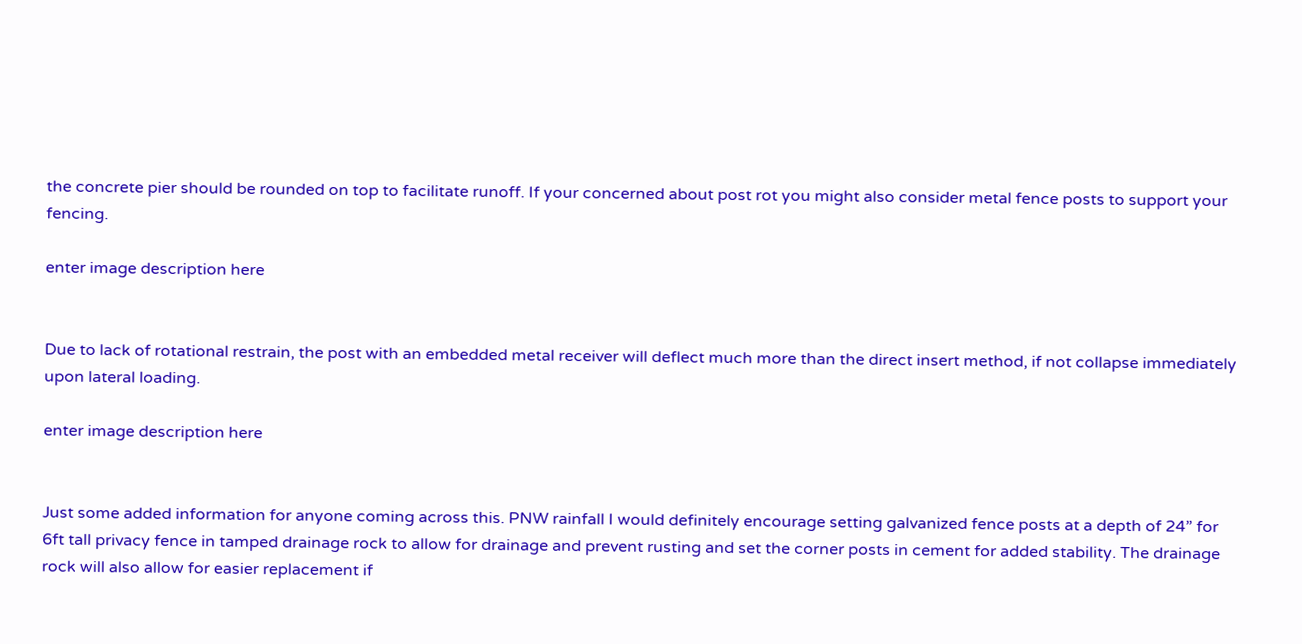the concrete pier should be rounded on top to facilitate runoff. If your concerned about post rot you might also consider metal fence posts to support your fencing.

enter image description here


Due to lack of rotational restrain, the post with an embedded metal receiver will deflect much more than the direct insert method, if not collapse immediately upon lateral loading.

enter image description here


Just some added information for anyone coming across this. PNW rainfall I would definitely encourage setting galvanized fence posts at a depth of 24” for 6ft tall privacy fence in tamped drainage rock to allow for drainage and prevent rusting and set the corner posts in cement for added stability. The drainage rock will also allow for easier replacement if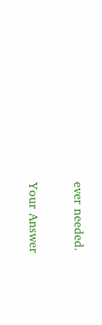ever needed.

Your Answer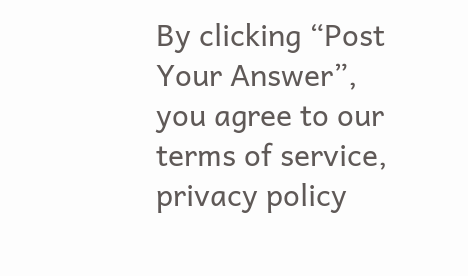By clicking “Post Your Answer”, you agree to our terms of service, privacy policy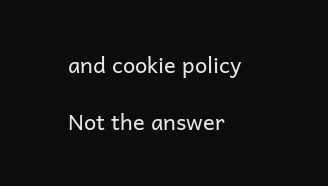and cookie policy

Not the answer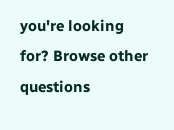you're looking for? Browse other questions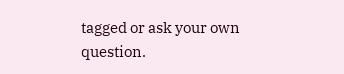tagged or ask your own question.